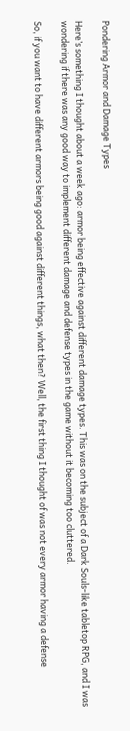Pondering Armor and Damage Types

Here’s something I thought about a week ago: armor being effective against different damage types. This was on the subject of a Dark Souls-like tabletop RPG, and I was wondering if there was any good way to implement different damage and defense types in the game without it becoming too cluttered.

So, if you want to have different armors being good against different things, what then? Well, the first thing I thought of was not every armor having a defense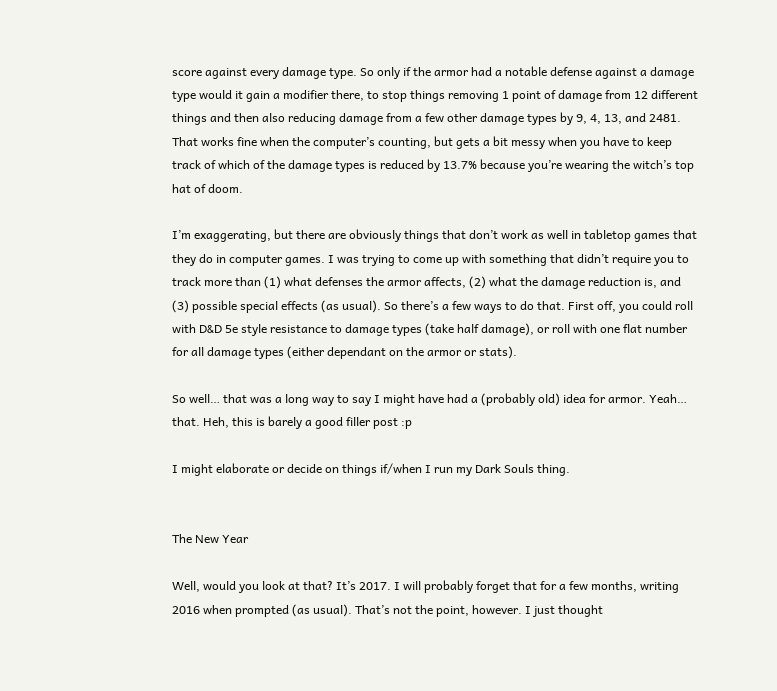score against every damage type. So only if the armor had a notable defense against a damage type would it gain a modifier there, to stop things removing 1 point of damage from 12 different things and then also reducing damage from a few other damage types by 9, 4, 13, and 2481. That works fine when the computer’s counting, but gets a bit messy when you have to keep track of which of the damage types is reduced by 13.7% because you’re wearing the witch’s top hat of doom.

I’m exaggerating, but there are obviously things that don’t work as well in tabletop games that they do in computer games. I was trying to come up with something that didn’t require you to track more than (1) what defenses the armor affects, (2) what the damage reduction is, and (3) possible special effects (as usual). So there’s a few ways to do that. First off, you could roll with D&D 5e style resistance to damage types (take half damage), or roll with one flat number for all damage types (either dependant on the armor or stats).

So well… that was a long way to say I might have had a (probably old) idea for armor. Yeah… that. Heh, this is barely a good filler post :p

I might elaborate or decide on things if/when I run my Dark Souls thing.


The New Year

Well, would you look at that? It’s 2017. I will probably forget that for a few months, writing 2016 when prompted (as usual). That’s not the point, however. I just thought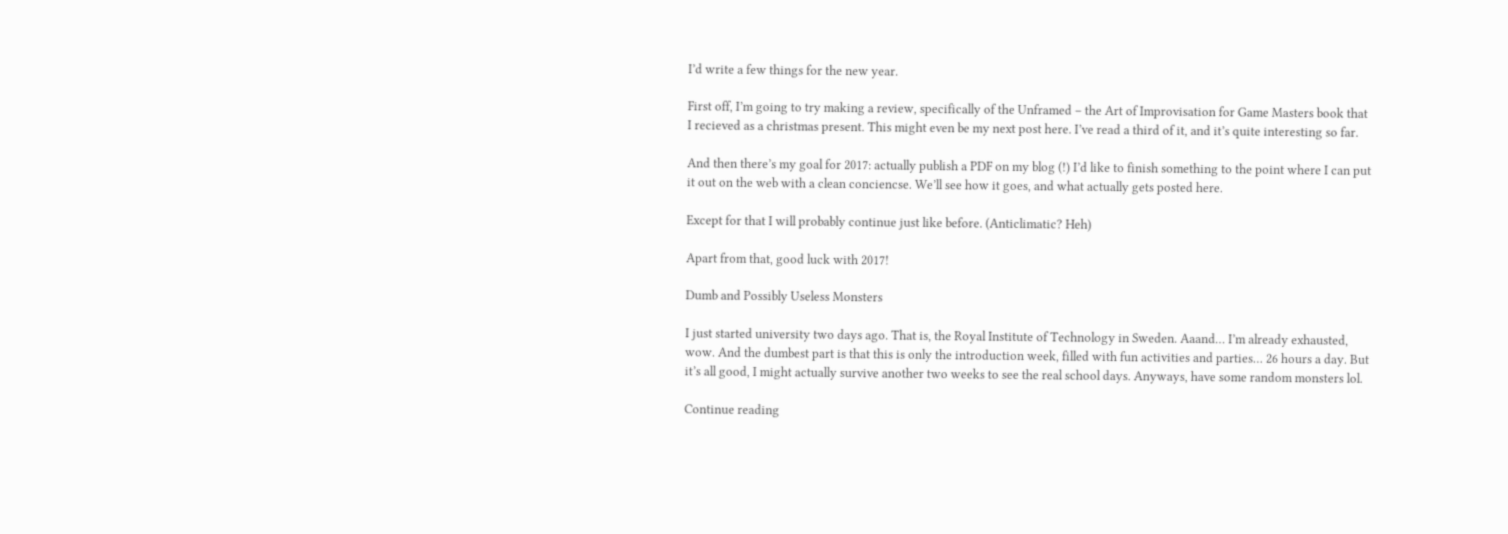I’d write a few things for the new year.

First off, I’m going to try making a review, specifically of the Unframed – the Art of Improvisation for Game Masters book that I recieved as a christmas present. This might even be my next post here. I’ve read a third of it, and it’s quite interesting so far.

And then there’s my goal for 2017: actually publish a PDF on my blog (!) I’d like to finish something to the point where I can put it out on the web with a clean conciencse. We’ll see how it goes, and what actually gets posted here.

Except for that I will probably continue just like before. (Anticlimatic? Heh)

Apart from that, good luck with 2017!

Dumb and Possibly Useless Monsters

I just started university two days ago. That is, the Royal Institute of Technology in Sweden. Aaand… I’m already exhausted, wow. And the dumbest part is that this is only the introduction week, filled with fun activities and parties… 26 hours a day. But it’s all good, I might actually survive another two weeks to see the real school days. Anyways, have some random monsters lol.

Continue reading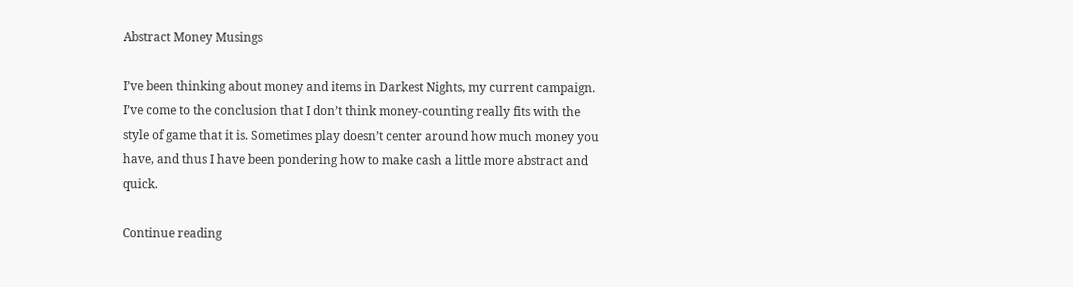Abstract Money Musings

I’ve been thinking about money and items in Darkest Nights, my current campaign. I’ve come to the conclusion that I don’t think money-counting really fits with the style of game that it is. Sometimes play doesn’t center around how much money you have, and thus I have been pondering how to make cash a little more abstract and quick.

Continue reading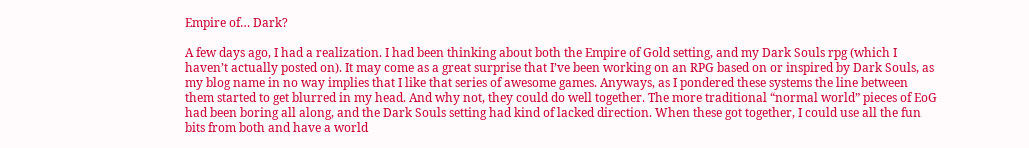Empire of… Dark?

A few days ago, I had a realization. I had been thinking about both the Empire of Gold setting, and my Dark Souls rpg (which I haven’t actually posted on). It may come as a great surprise that I’ve been working on an RPG based on or inspired by Dark Souls, as my blog name in no way implies that I like that series of awesome games. Anyways, as I pondered these systems the line between them started to get blurred in my head. And why not, they could do well together. The more traditional “normal world” pieces of EoG had been boring all along, and the Dark Souls setting had kind of lacked direction. When these got together, I could use all the fun bits from both and have a world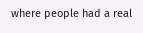where people had a real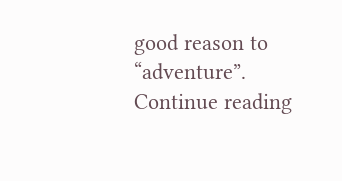good reason to “adventure”.  Continue reading